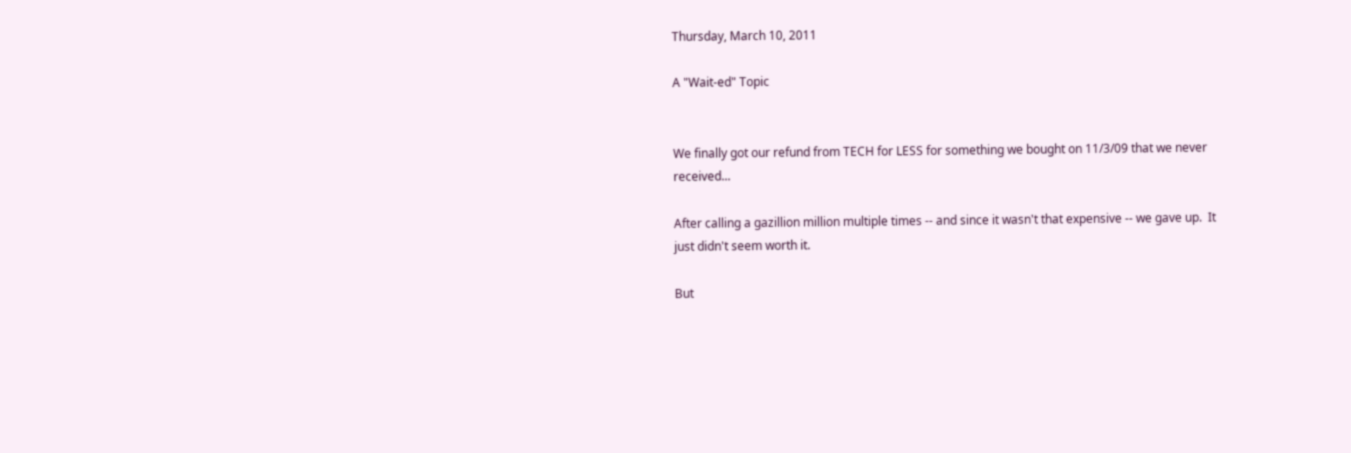Thursday, March 10, 2011

A "Wait-ed" Topic


We finally got our refund from TECH for LESS for something we bought on 11/3/09 that we never received...

After calling a gazillion million multiple times -- and since it wasn't that expensive -- we gave up.  It just didn't seem worth it.

But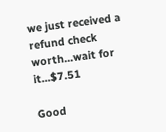we just received a refund check worth...wait for it...$7.51

Good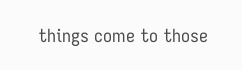things come to those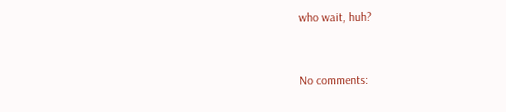who wait, huh?


No comments: